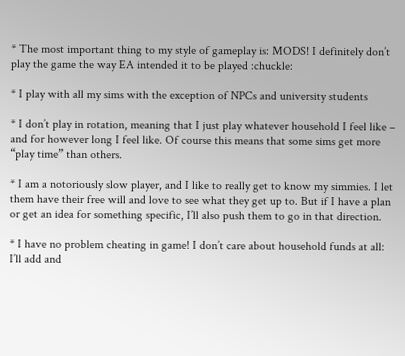* The most important thing to my style of gameplay is: MODS! I definitely don’t play the game the way EA intended it to be played :chuckle:

* I play with all my sims with the exception of NPCs and university students

* I don’t play in rotation, meaning that I just play whatever household I feel like – and for however long I feel like. Of course this means that some sims get more “play time” than others.

* I am a notoriously slow player, and I like to really get to know my simmies. I let them have their free will and love to see what they get up to. But if I have a plan or get an idea for something specific, I’ll also push them to go in that direction.

* I have no problem cheating in game! I don’t care about household funds at all: I’ll add and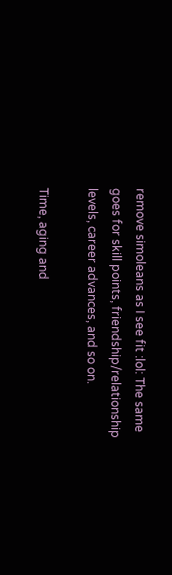remove simoleans as I see fit :lol: The same goes for skill points, friendship/relationship levels, career advances, and so on.

Time, aging and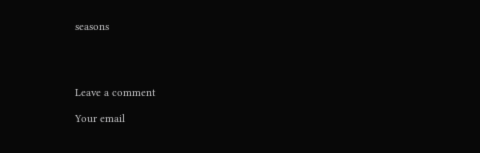seasons




Leave a comment

Your email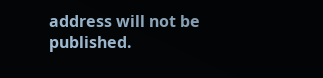address will not be published.